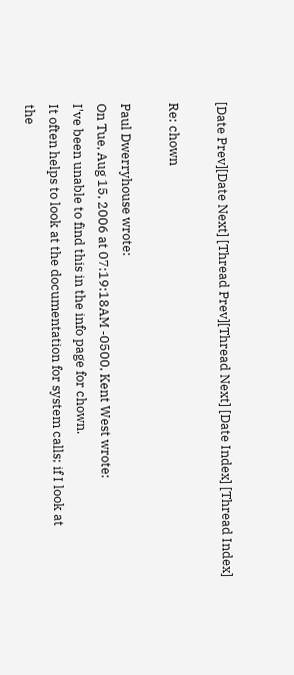[Date Prev][Date Next] [Thread Prev][Thread Next] [Date Index] [Thread Index]

Re: chown

Paul Dwerryhouse wrote:
On Tue, Aug 15, 2006 at 07:19:18AM -0500, Kent West wrote:
I've been unable to find this in the info page for chown.
It often helps to look at the documentation for system calls; if I look at
the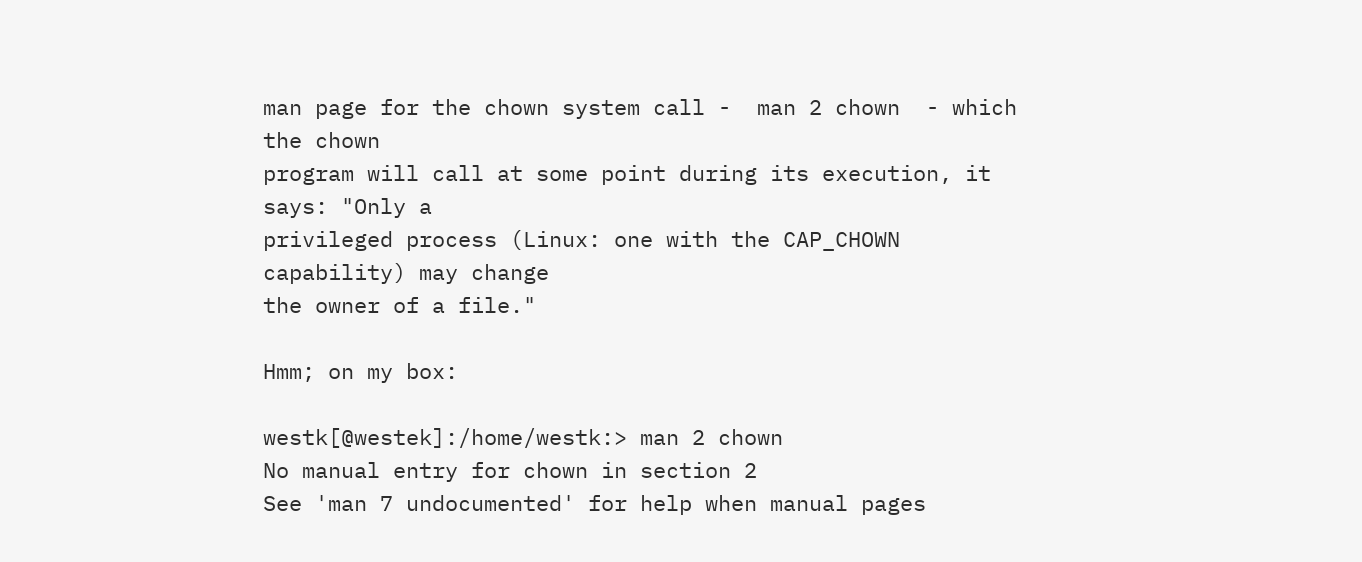man page for the chown system call -  man 2 chown  - which the chown
program will call at some point during its execution, it says: "Only a
privileged process (Linux: one with the CAP_CHOWN capability) may change
the owner of a file."

Hmm; on my box:

westk[@westek]:/home/westk:> man 2 chown
No manual entry for chown in section 2
See 'man 7 undocumented' for help when manual pages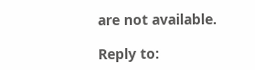are not available.

Reply to: